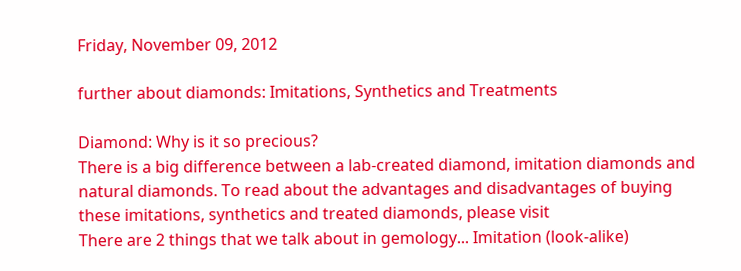Friday, November 09, 2012

further about diamonds: Imitations, Synthetics and Treatments

Diamond: Why is it so precious?
There is a big difference between a lab-created diamond, imitation diamonds and natural diamonds. To read about the advantages and disadvantages of buying these imitations, synthetics and treated diamonds, please visit
There are 2 things that we talk about in gemology... Imitation (look-alike)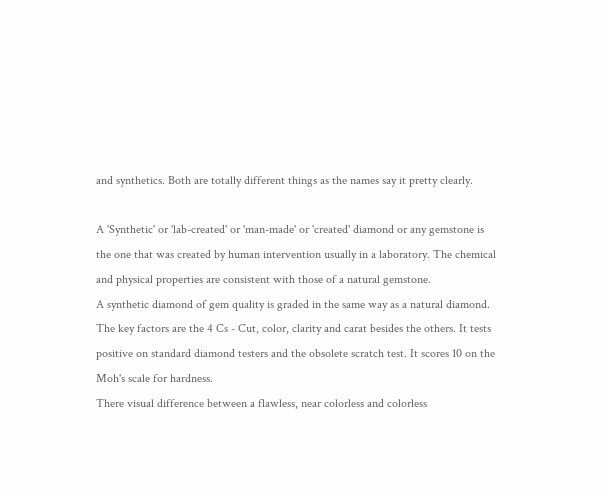and synthetics. Both are totally different things as the names say it pretty clearly.

A 'Synthetic' or 'lab-created' or 'man-made' or 'created' diamond or any gemstone is the one that was created by human intervention usually in a laboratory. The chemical and physical properties are consistent with those of a natural gemstone.
A synthetic diamond of gem quality is graded in the same way as a natural diamond. The key factors are the 4 Cs - Cut, color, clarity and carat besides the others. It tests positive on standard diamond testers and the obsolete scratch test. It scores 10 on the Moh's scale for hardness.
There visual difference between a flawless, near colorless and colorless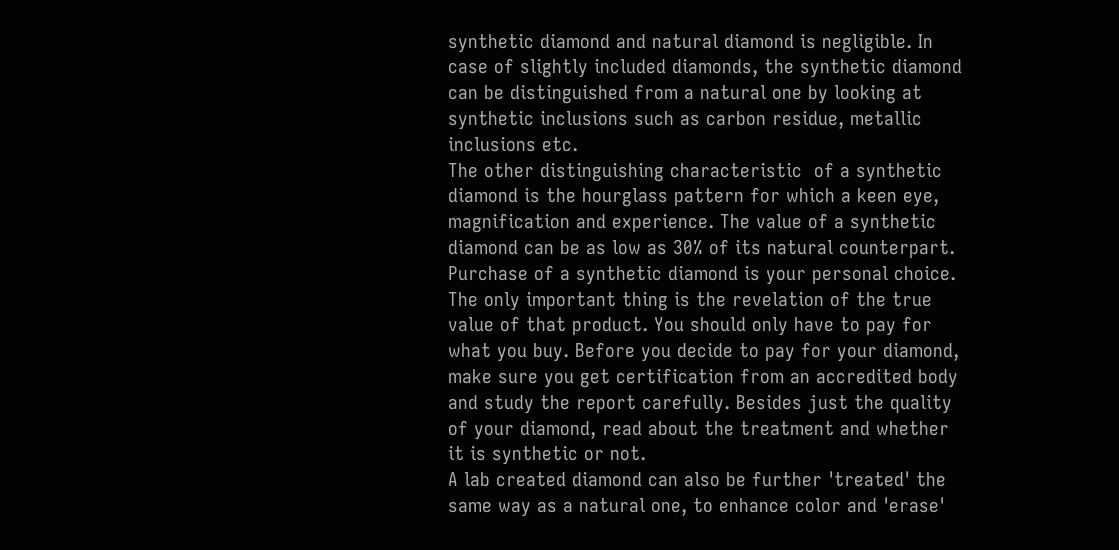synthetic diamond and natural diamond is negligible. In case of slightly included diamonds, the synthetic diamond can be distinguished from a natural one by looking at synthetic inclusions such as carbon residue, metallic inclusions etc.
The other distinguishing characteristic  of a synthetic diamond is the hourglass pattern for which a keen eye, magnification and experience. The value of a synthetic diamond can be as low as 30% of its natural counterpart.
Purchase of a synthetic diamond is your personal choice. The only important thing is the revelation of the true value of that product. You should only have to pay for what you buy. Before you decide to pay for your diamond, make sure you get certification from an accredited body and study the report carefully. Besides just the quality of your diamond, read about the treatment and whether it is synthetic or not.
A lab created diamond can also be further 'treated' the same way as a natural one, to enhance color and 'erase'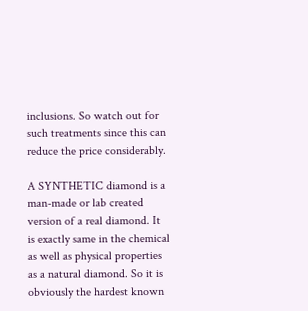inclusions. So watch out for such treatments since this can reduce the price considerably.

A SYNTHETIC diamond is a man-made or lab created version of a real diamond. It is exactly same in the chemical as well as physical properties as a natural diamond. So it is obviously the hardest known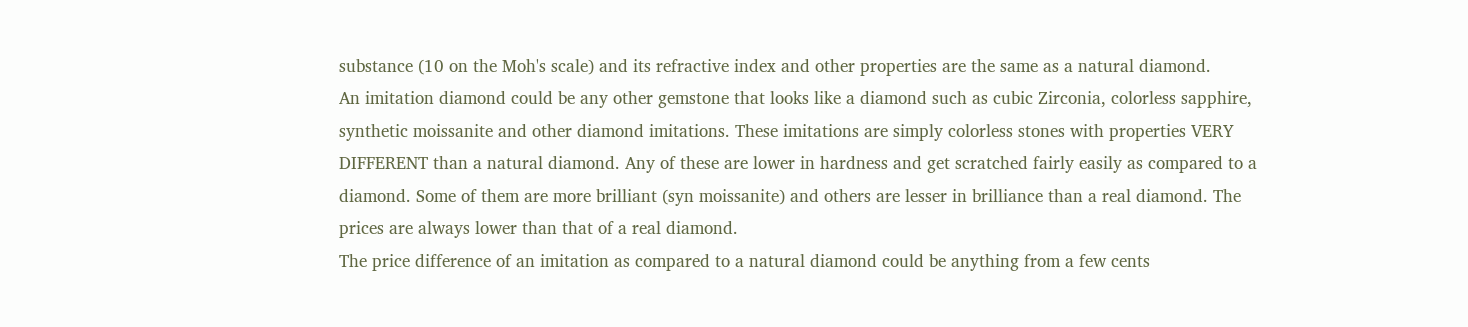substance (10 on the Moh's scale) and its refractive index and other properties are the same as a natural diamond.
An imitation diamond could be any other gemstone that looks like a diamond such as cubic Zirconia, colorless sapphire, synthetic moissanite and other diamond imitations. These imitations are simply colorless stones with properties VERY DIFFERENT than a natural diamond. Any of these are lower in hardness and get scratched fairly easily as compared to a diamond. Some of them are more brilliant (syn moissanite) and others are lesser in brilliance than a real diamond. The prices are always lower than that of a real diamond.
The price difference of an imitation as compared to a natural diamond could be anything from a few cents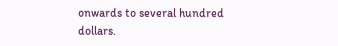onwards to several hundred dollars.